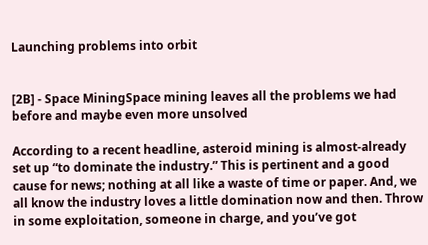Launching problems into orbit


[2B] - Space MiningSpace mining leaves all the problems we had before and maybe even more unsolved

According to a recent headline, asteroid mining is almost-already set up “to dominate the industry.” This is pertinent and a good cause for news; nothing at all like a waste of time or paper. And, we all know the industry loves a little domination now and then. Throw in some exploitation, someone in charge, and you’ve got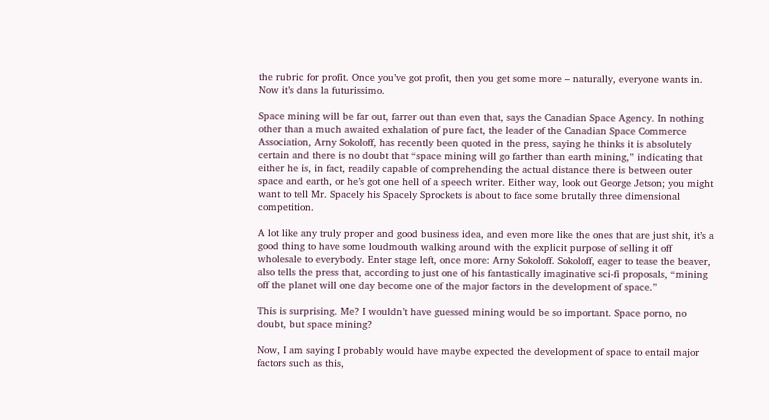the rubric for profit. Once you’ve got profit, then you get some more – naturally, everyone wants in. Now it’s dans la futurissimo.

Space mining will be far out, farrer out than even that, says the Canadian Space Agency. In nothing other than a much awaited exhalation of pure fact, the leader of the Canadian Space Commerce Association, Arny Sokoloff, has recently been quoted in the press, saying he thinks it is absolutely certain and there is no doubt that “space mining will go farther than earth mining,” indicating that either he is, in fact, readily capable of comprehending the actual distance there is between outer space and earth, or he’s got one hell of a speech writer. Either way, look out George Jetson; you might want to tell Mr. Spacely his Spacely Sprockets is about to face some brutally three dimensional competition.

A lot like any truly proper and good business idea, and even more like the ones that are just shit, it’s a good thing to have some loudmouth walking around with the explicit purpose of selling it off wholesale to everybody. Enter stage left, once more: Arny Sokoloff. Sokoloff, eager to tease the beaver, also tells the press that, according to just one of his fantastically imaginative sci-fi proposals, “mining off the planet will one day become one of the major factors in the development of space.”

This is surprising. Me? I wouldn’t have guessed mining would be so important. Space porno, no doubt, but space mining?

Now, I am saying I probably would have maybe expected the development of space to entail major factors such as this,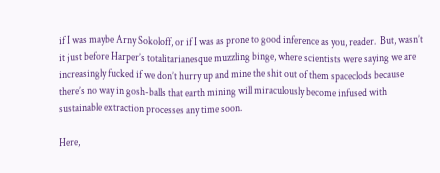if I was maybe Arny Sokoloff, or if I was as prone to good inference as you, reader.  But, wasn’t it just before Harper’s totalitarianesque muzzling binge, where scientists were saying we are increasingly fucked if we don’t hurry up and mine the shit out of them spaceclods because there’s no way in gosh-balls that earth mining will miraculously become infused with sustainable extraction processes any time soon.

Here,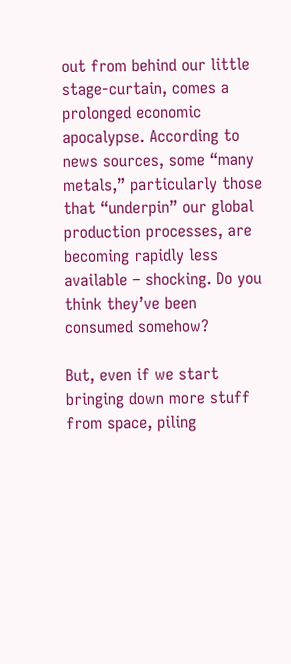out from behind our little stage-curtain, comes a prolonged economic apocalypse. According to news sources, some “many metals,” particularly those that “underpin” our global production processes, are becoming rapidly less available – shocking. Do you think they’ve been consumed somehow?

But, even if we start bringing down more stuff from space, piling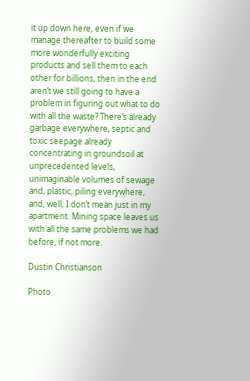it up down here, even if we manage thereafter to build some more wonderfully exciting products and sell them to each other for billions, then in the end aren’t we still going to have a problem in figuring out what to do with all the waste? There’s already garbage everywhere, septic and toxic seepage already concentrating in groundsoil at unprecedented levels, unimaginable volumes of sewage and, plastic, piling everywhere, and, well, I don’t mean just in my apartment. Mining space leaves us with all the same problems we had before, if not more.

Dustin Christianson

Photo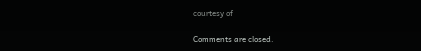courtesy of

Comments are closed.